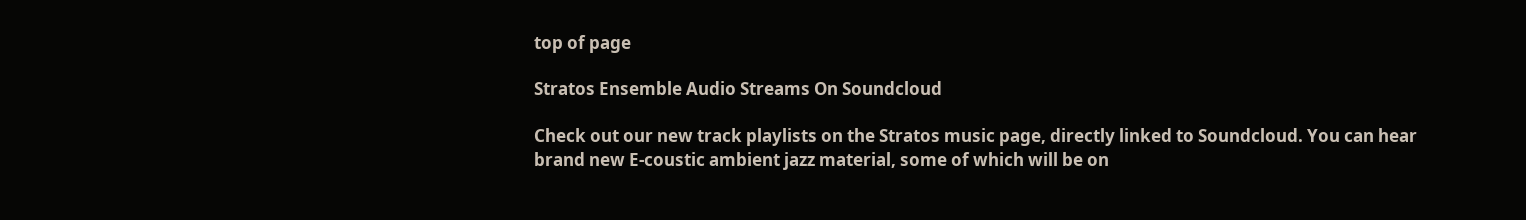top of page

Stratos Ensemble Audio Streams On Soundcloud

Check out our new track playlists on the Stratos music page, directly linked to Soundcloud. You can hear brand new E-coustic ambient jazz material, some of which will be on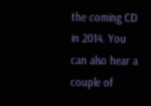the coming CD in 2014. You can also hear a couple of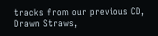tracks from our previous CD, Drawn Straws,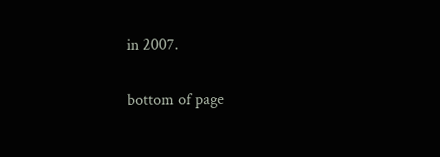in 2007.

bottom of page